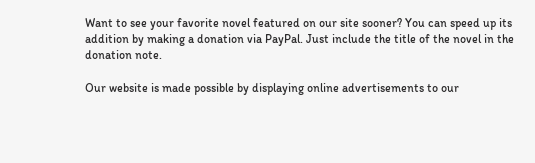Want to see your favorite novel featured on our site sooner? You can speed up its addition by making a donation via PayPal. Just include the title of the novel in the donation note.

Our website is made possible by displaying online advertisements to our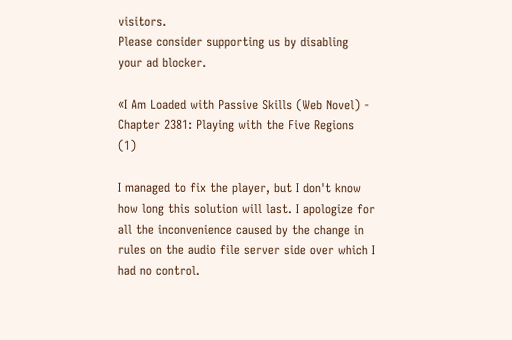visitors.
Please consider supporting us by disabling your ad blocker.

«I Am Loaded with Passive Skills (Web Novel) - Chapter 2381: Playing with the Five Regions (1)

I managed to fix the player, but I don't know how long this solution will last. I apologize for all the inconvenience caused by the change in rules on the audio file server side over which I had no control.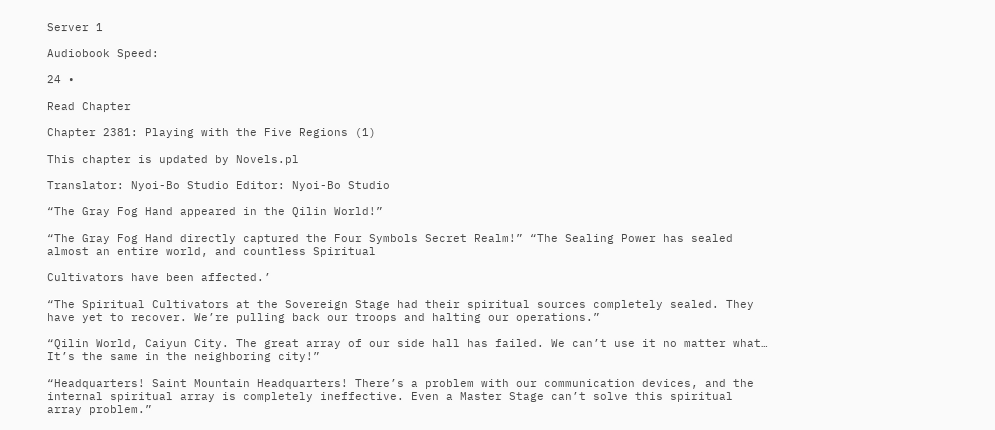Server 1

Audiobook Speed:

24 •

Read Chapter

Chapter 2381: Playing with the Five Regions (1)

This chapter is updated by Novels.pl

Translator: Nyoi-Bo Studio Editor: Nyoi-Bo Studio

“The Gray Fog Hand appeared in the Qilin World!”

“The Gray Fog Hand directly captured the Four Symbols Secret Realm!” “The Sealing Power has sealed almost an entire world, and countless Spiritual

Cultivators have been affected.’

“The Spiritual Cultivators at the Sovereign Stage had their spiritual sources completely sealed. They have yet to recover. We’re pulling back our troops and halting our operations.”

“Qilin World, Caiyun City. The great array of our side hall has failed. We can’t use it no matter what… It’s the same in the neighboring city!”

“Headquarters! Saint Mountain Headquarters! There’s a problem with our communication devices, and the internal spiritual array is completely ineffective. Even a Master Stage can’t solve this spiritual array problem.”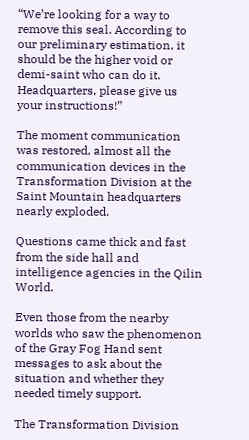“We’re looking for a way to remove this seal. According to our preliminary estimation, it should be the higher void or demi-saint who can do it. Headquarters, please give us your instructions!”

The moment communication was restored, almost all the communication devices in the Transformation Division at the Saint Mountain headquarters nearly exploded.

Questions came thick and fast from the side hall and intelligence agencies in the Qilin World.

Even those from the nearby worlds who saw the phenomenon of the Gray Fog Hand sent messages to ask about the situation and whether they needed timely support.

The Transformation Division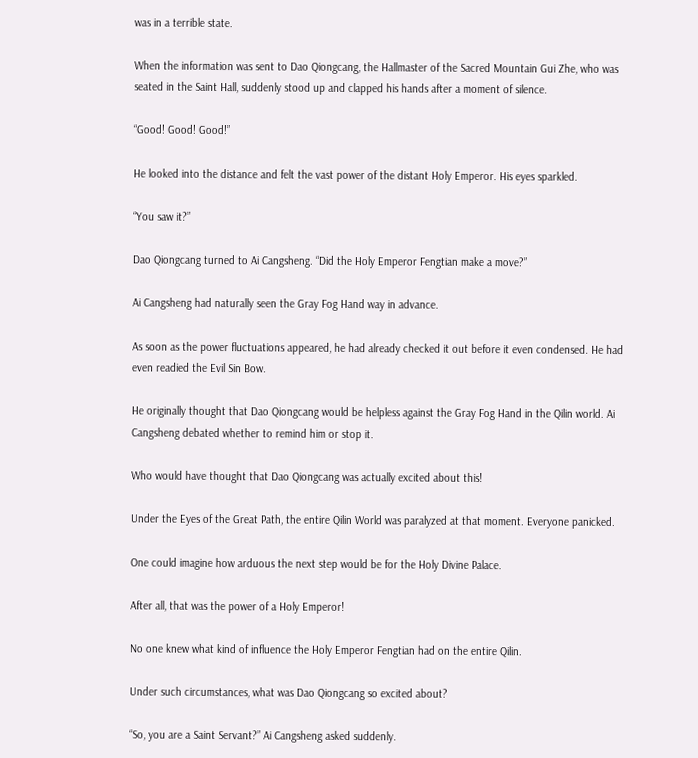was in a terrible state.

When the information was sent to Dao Qiongcang, the Hallmaster of the Sacred Mountain Gui Zhe, who was seated in the Saint Hall, suddenly stood up and clapped his hands after a moment of silence.

“Good! Good! Good!”

He looked into the distance and felt the vast power of the distant Holy Emperor. His eyes sparkled.

“You saw it?”

Dao Qiongcang turned to Ai Cangsheng. “Did the Holy Emperor Fengtian make a move?”

Ai Cangsheng had naturally seen the Gray Fog Hand way in advance.

As soon as the power fluctuations appeared, he had already checked it out before it even condensed. He had even readied the Evil Sin Bow.

He originally thought that Dao Qiongcang would be helpless against the Gray Fog Hand in the Qilin world. Ai Cangsheng debated whether to remind him or stop it.

Who would have thought that Dao Qiongcang was actually excited about this!

Under the Eyes of the Great Path, the entire Qilin World was paralyzed at that moment. Everyone panicked.

One could imagine how arduous the next step would be for the Holy Divine Palace.

After all, that was the power of a Holy Emperor!

No one knew what kind of influence the Holy Emperor Fengtian had on the entire Qilin.

Under such circumstances, what was Dao Qiongcang so excited about?

“So, you are a Saint Servant?” Ai Cangsheng asked suddenly.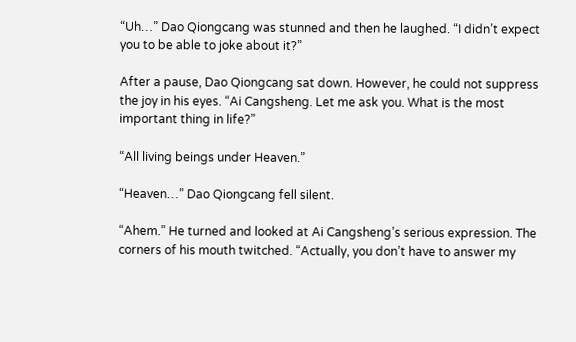“Uh…” Dao Qiongcang was stunned and then he laughed. “I didn’t expect you to be able to joke about it?”

After a pause, Dao Qiongcang sat down. However, he could not suppress the joy in his eyes. “Ai Cangsheng. Let me ask you. What is the most important thing in life?”

“All living beings under Heaven.”

“Heaven…” Dao Qiongcang fell silent.

“Ahem.” He turned and looked at Ai Cangsheng’s serious expression. The corners of his mouth twitched. “Actually, you don’t have to answer my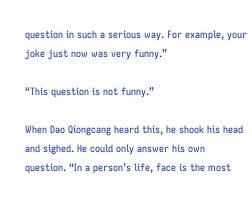question in such a serious way. For example, your joke just now was very funny.”

“This question is not funny.”

When Dao Qiongcang heard this, he shook his head and sighed. He could only answer his own question. “In a person’s life, face is the most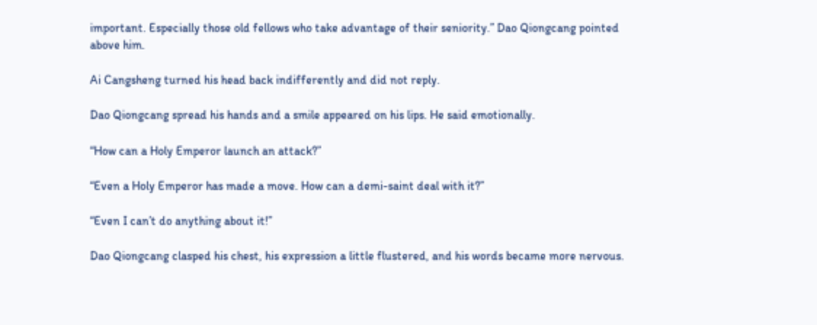important. Especially those old fellows who take advantage of their seniority.” Dao Qiongcang pointed above him.

Ai Cangsheng turned his head back indifferently and did not reply.

Dao Qiongcang spread his hands and a smile appeared on his lips. He said emotionally.

“How can a Holy Emperor launch an attack?”

“Even a Holy Emperor has made a move. How can a demi-saint deal with it?”

“Even I can’t do anything about it!”

Dao Qiongcang clasped his chest, his expression a little flustered, and his words became more nervous.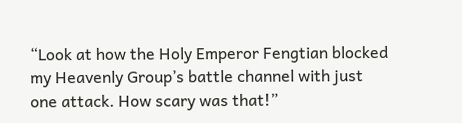“Look at how the Holy Emperor Fengtian blocked my Heavenly Group’s battle channel with just one attack. How scary was that!”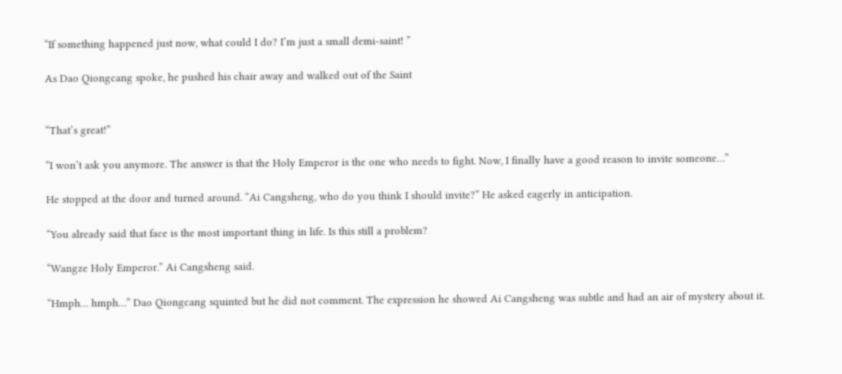“If something happened just now, what could I do? I’m just a small demi-saint! ”

As Dao Qiongcang spoke, he pushed his chair away and walked out of the Saint


“That’s great!”

“I won’t ask you anymore. The answer is that the Holy Emperor is the one who needs to fight. Now, I finally have a good reason to invite someone…”

He stopped at the door and turned around. “Ai Cangsheng, who do you think I should invite?” He asked eagerly in anticipation.

“You already said that face is the most important thing in life. Is this still a problem?

“Wangze Holy Emperor.” Ai Cangsheng said.

“Hmph… hmph…” Dao Qiongcang squinted but he did not comment. The expression he showed Ai Cangsheng was subtle and had an air of mystery about it.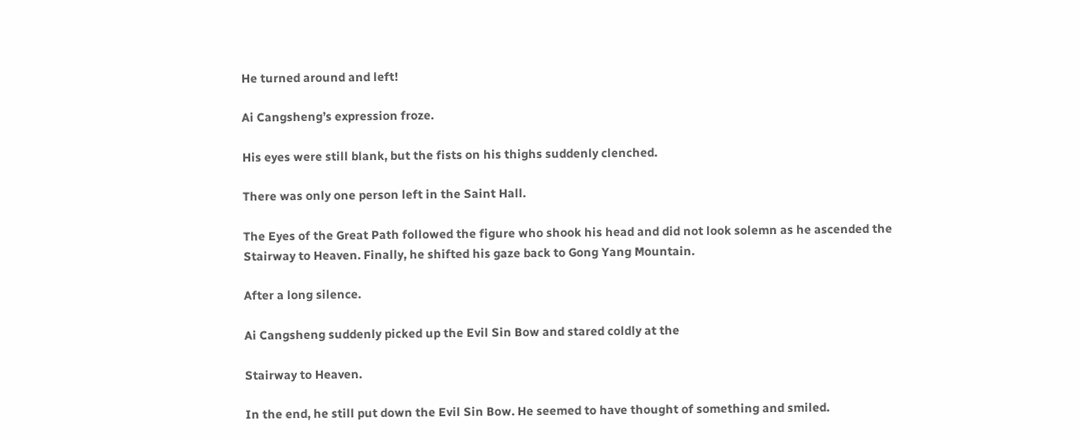He turned around and left!

Ai Cangsheng’s expression froze.

His eyes were still blank, but the fists on his thighs suddenly clenched.

There was only one person left in the Saint Hall.

The Eyes of the Great Path followed the figure who shook his head and did not look solemn as he ascended the Stairway to Heaven. Finally, he shifted his gaze back to Gong Yang Mountain.

After a long silence.

Ai Cangsheng suddenly picked up the Evil Sin Bow and stared coldly at the

Stairway to Heaven.

In the end, he still put down the Evil Sin Bow. He seemed to have thought of something and smiled.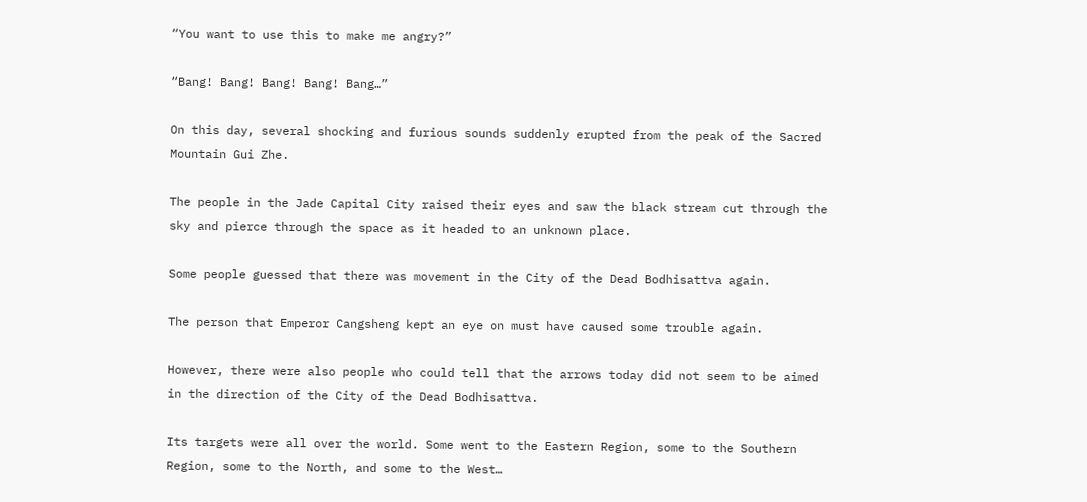“You want to use this to make me angry?”

“Bang! Bang! Bang! Bang! Bang…”

On this day, several shocking and furious sounds suddenly erupted from the peak of the Sacred Mountain Gui Zhe.

The people in the Jade Capital City raised their eyes and saw the black stream cut through the sky and pierce through the space as it headed to an unknown place.

Some people guessed that there was movement in the City of the Dead Bodhisattva again.

The person that Emperor Cangsheng kept an eye on must have caused some trouble again.

However, there were also people who could tell that the arrows today did not seem to be aimed in the direction of the City of the Dead Bodhisattva.

Its targets were all over the world. Some went to the Eastern Region, some to the Southern Region, some to the North, and some to the West…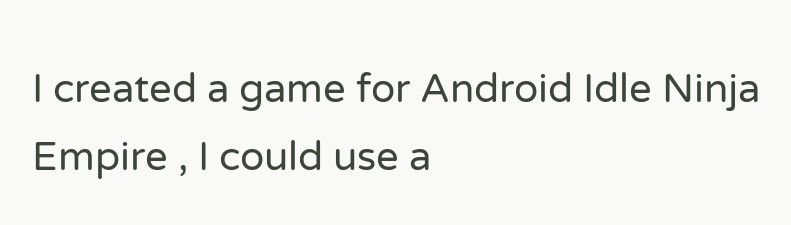I created a game for Android Idle Ninja Empire , I could use a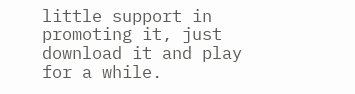little support in promoting it, just download it and play for a while.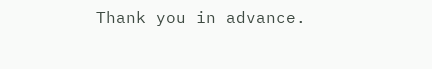Thank you in advance.